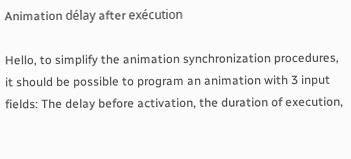Animation délay after exécution

Hello, to simplify the animation synchronization procedures, it should be possible to program an animation with 3 input fields: The delay before activation, the duration of execution,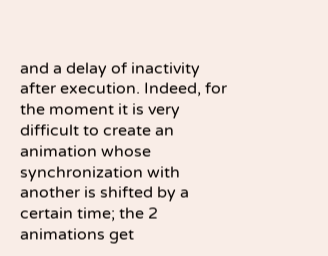and a delay of inactivity after execution. Indeed, for the moment it is very difficult to create an animation whose synchronization with another is shifted by a certain time; the 2 animations get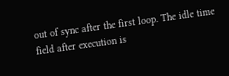out of sync after the first loop. The idle time field after execution is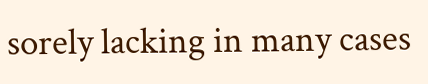sorely lacking in many cases